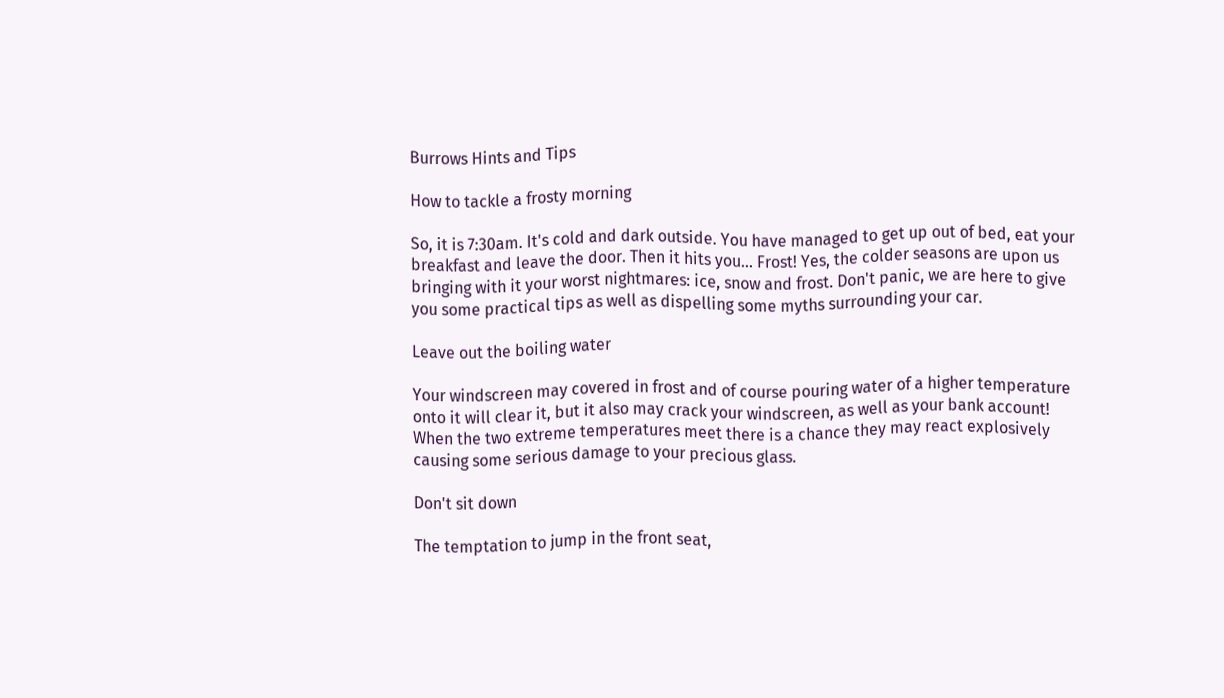Burrows Hints and Tips

How to tackle a frosty morning

So, it is 7:30am. It's cold and dark outside. You have managed to get up out of bed, eat your breakfast and leave the door. Then it hits you... Frost! Yes, the colder seasons are upon us bringing with it your worst nightmares: ice, snow and frost. Don't panic, we are here to give you some practical tips as well as dispelling some myths surrounding your car.

Leave out the boiling water

Your windscreen may covered in frost and of course pouring water of a higher temperature onto it will clear it, but it also may crack your windscreen, as well as your bank account! When the two extreme temperatures meet there is a chance they may react explosively causing some serious damage to your precious glass.

Don't sit down

The temptation to jump in the front seat,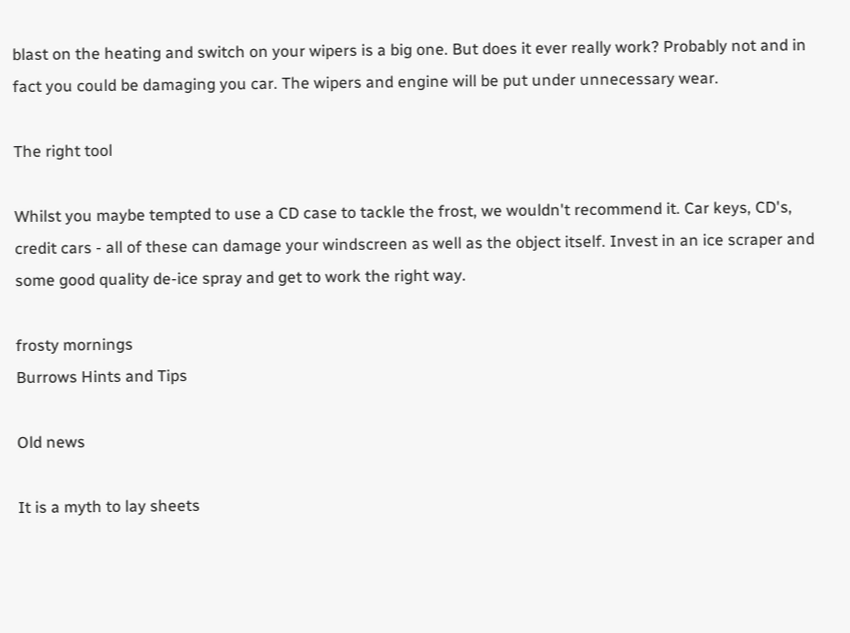blast on the heating and switch on your wipers is a big one. But does it ever really work? Probably not and in fact you could be damaging you car. The wipers and engine will be put under unnecessary wear.

The right tool

Whilst you maybe tempted to use a CD case to tackle the frost, we wouldn't recommend it. Car keys, CD's, credit cars - all of these can damage your windscreen as well as the object itself. Invest in an ice scraper and some good quality de-ice spray and get to work the right way.

frosty mornings
Burrows Hints and Tips

Old news

It is a myth to lay sheets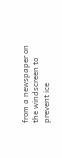from a newspaper on the windscreen to prevent ice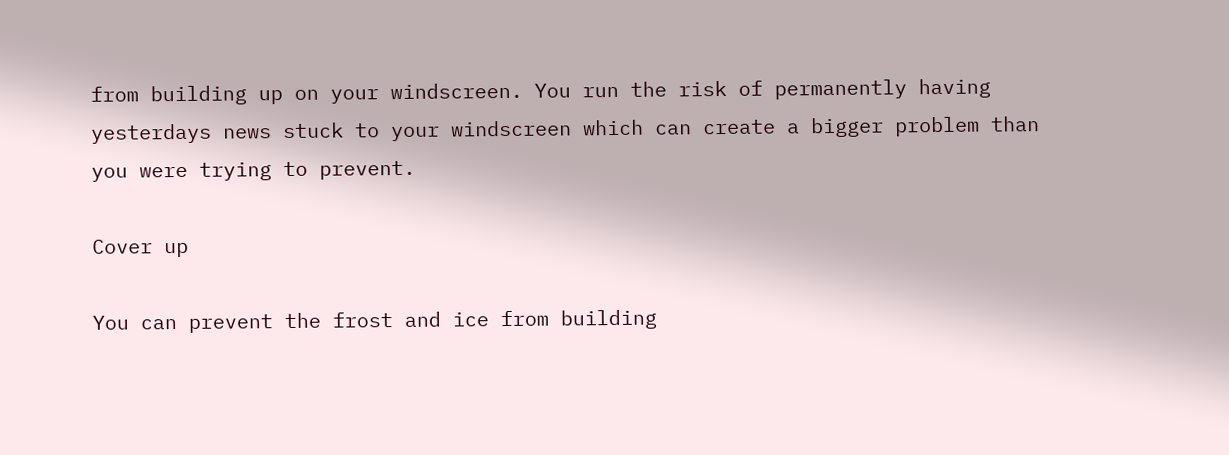from building up on your windscreen. You run the risk of permanently having yesterdays news stuck to your windscreen which can create a bigger problem than you were trying to prevent.

Cover up

You can prevent the frost and ice from building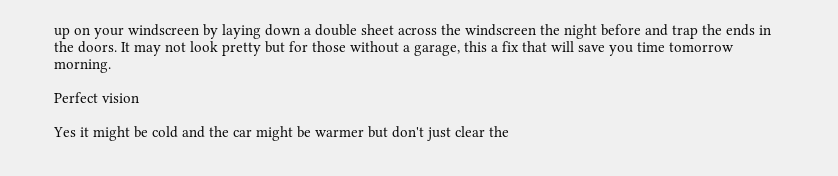up on your windscreen by laying down a double sheet across the windscreen the night before and trap the ends in the doors. It may not look pretty but for those without a garage, this a fix that will save you time tomorrow morning.

Perfect vision

Yes it might be cold and the car might be warmer but don't just clear the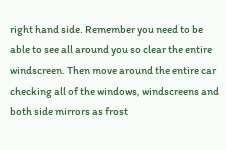right hand side. Remember you need to be able to see all around you so clear the entire windscreen. Then move around the entire car checking all of the windows, windscreens and both side mirrors as frost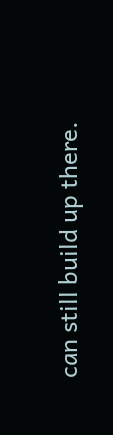can still build up there.